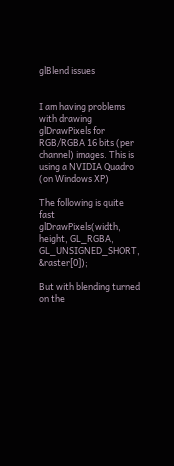glBlend issues


I am having problems with drawing glDrawPixels for RGB/RGBA 16 bits (per channel) images. This is using a NVIDIA Quadro (on Windows XP)

The following is quite fast
glDrawPixels(width, height, GL_RGBA, GL_UNSIGNED_SHORT, &raster[0]);

But with blending turned on the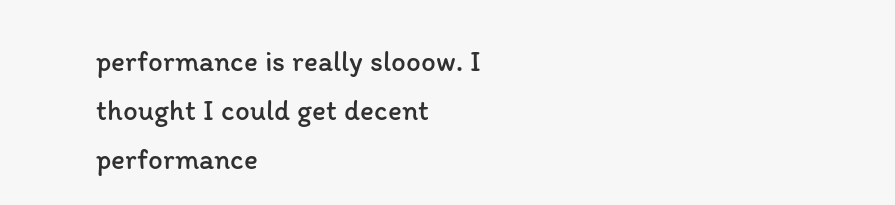performance is really slooow. I thought I could get decent performance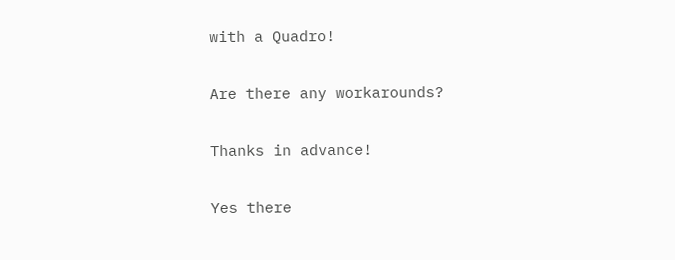with a Quadro!

Are there any workarounds?

Thanks in advance!

Yes there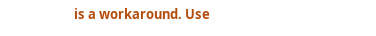is a workaround. Use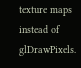texture maps instead of glDrawPixels.